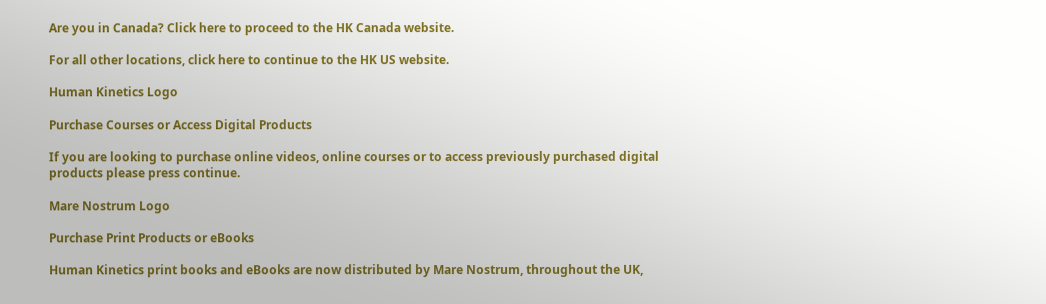Are you in Canada? Click here to proceed to the HK Canada website.

For all other locations, click here to continue to the HK US website.

Human Kinetics Logo

Purchase Courses or Access Digital Products

If you are looking to purchase online videos, online courses or to access previously purchased digital products please press continue.

Mare Nostrum Logo

Purchase Print Products or eBooks

Human Kinetics print books and eBooks are now distributed by Mare Nostrum, throughout the UK,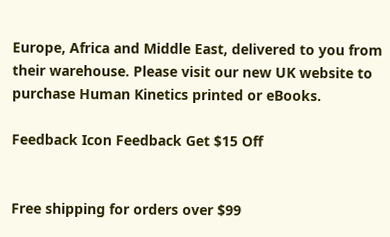Europe, Africa and Middle East, delivered to you from their warehouse. Please visit our new UK website to purchase Human Kinetics printed or eBooks.

Feedback Icon Feedback Get $15 Off


Free shipping for orders over $99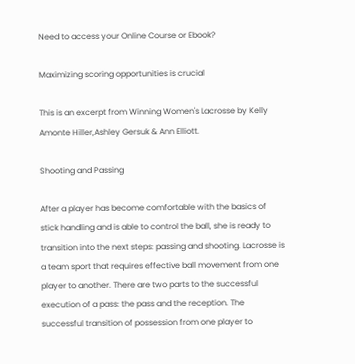Need to access your Online Course or Ebook?

Maximizing scoring opportunities is crucial

This is an excerpt from Winning Women's Lacrosse by Kelly Amonte Hiller,Ashley Gersuk & Ann Elliott.

Shooting and Passing

After a player has become comfortable with the basics of stick handling and is able to control the ball, she is ready to transition into the next steps: passing and shooting. Lacrosse is a team sport that requires effective ball movement from one player to another. There are two parts to the successful execution of a pass: the pass and the reception. The successful transition of possession from one player to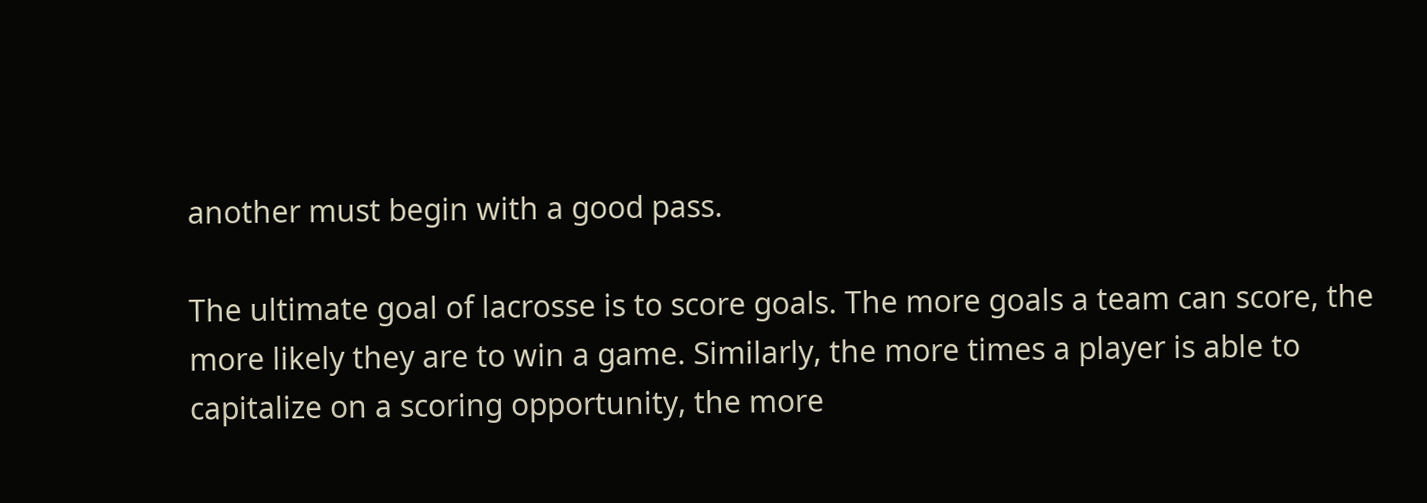another must begin with a good pass.

The ultimate goal of lacrosse is to score goals. The more goals a team can score, the more likely they are to win a game. Similarly, the more times a player is able to capitalize on a scoring opportunity, the more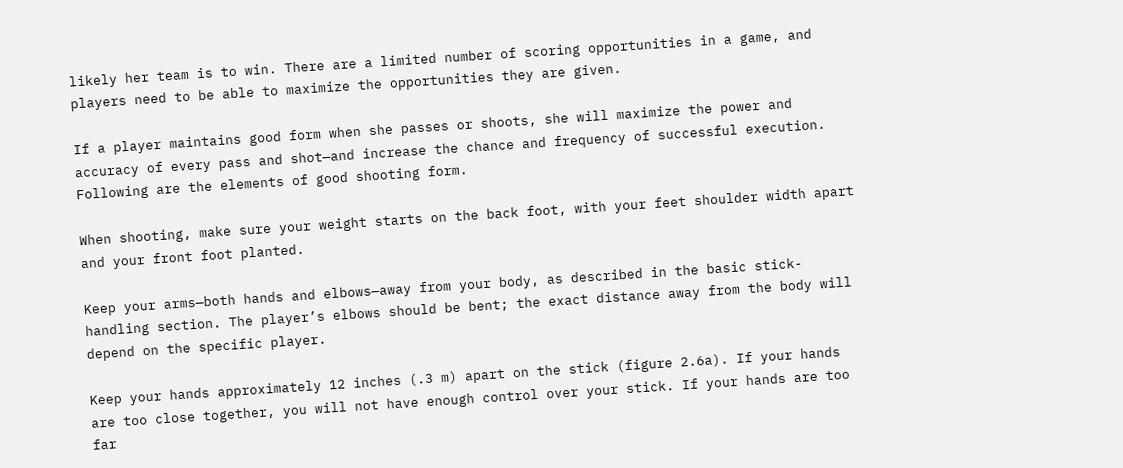likely her team is to win. There are a limited number of scoring opportunities in a game, and players need to be able to maximize the opportunities they are given.

If a player maintains good form when she passes or shoots, she will maximize the power and accuracy of every pass and shot—and increase the chance and frequency of successful execution. Following are the elements of good shooting form.

When shooting, make sure your weight starts on the back foot, with your feet shoulder width apart and your front foot planted.

Keep your arms—both hands and elbows—away from your body, as described in the basic stick-handling section. The player’s elbows should be bent; the exact distance away from the body will depend on the specific player.

Keep your hands approximately 12 inches (.3 m) apart on the stick (figure 2.6a). If your hands are too close together, you will not have enough control over your stick. If your hands are too far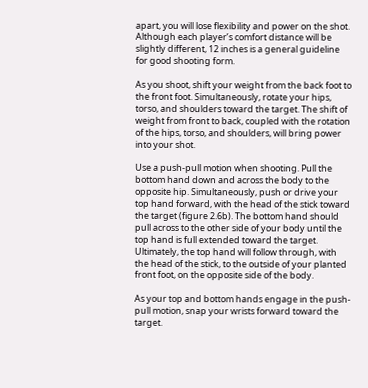apart, you will lose flexibility and power on the shot. Although each player’s comfort distance will be slightly different, 12 inches is a general guideline for good shooting form.

As you shoot, shift your weight from the back foot to the front foot. Simultaneously, rotate your hips, torso, and shoulders toward the target. The shift of weight from front to back, coupled with the rotation of the hips, torso, and shoulders, will bring power into your shot.

Use a push-pull motion when shooting. Pull the bottom hand down and across the body to the opposite hip. Simultaneously, push or drive your top hand forward, with the head of the stick toward the target (figure 2.6b). The bottom hand should pull across to the other side of your body until the top hand is full extended toward the target. Ultimately, the top hand will follow through, with the head of the stick, to the outside of your planted front foot, on the opposite side of the body.

As your top and bottom hands engage in the push-pull motion, snap your wrists forward toward the target.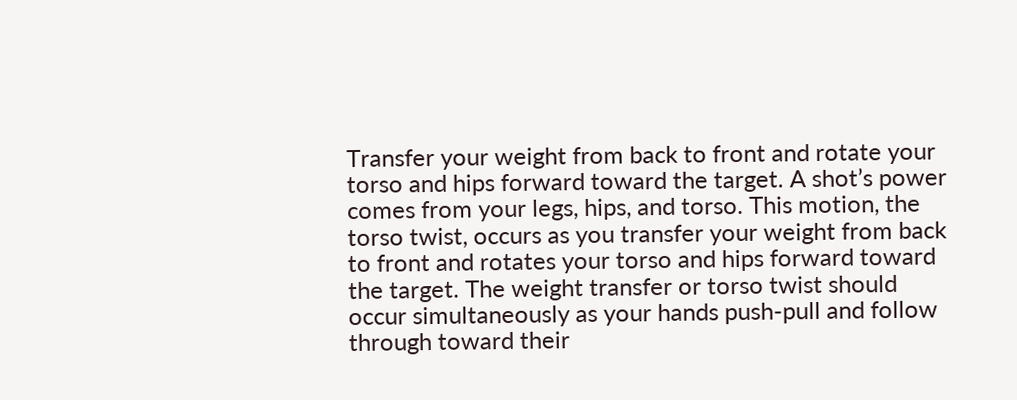Transfer your weight from back to front and rotate your torso and hips forward toward the target. A shot’s power comes from your legs, hips, and torso. This motion, the torso twist, occurs as you transfer your weight from back to front and rotates your torso and hips forward toward the target. The weight transfer or torso twist should occur simultaneously as your hands push-pull and follow through toward their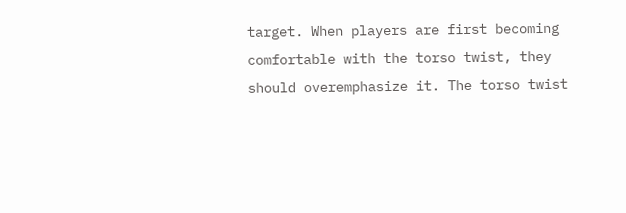target. When players are first becoming comfortable with the torso twist, they should overemphasize it. The torso twist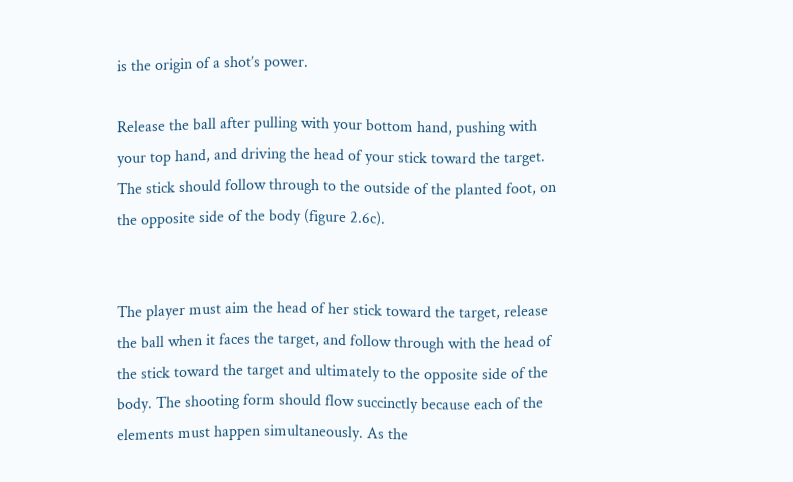is the origin of a shot’s power.

Release the ball after pulling with your bottom hand, pushing with your top hand, and driving the head of your stick toward the target. The stick should follow through to the outside of the planted foot, on the opposite side of the body (figure 2.6c).


The player must aim the head of her stick toward the target, release the ball when it faces the target, and follow through with the head of the stick toward the target and ultimately to the opposite side of the body. The shooting form should flow succinctly because each of the elements must happen simultaneously. As the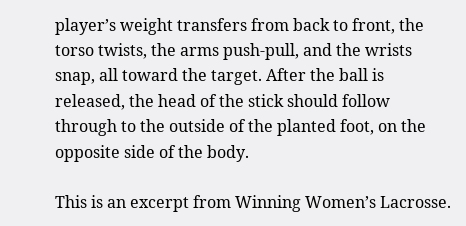player’s weight transfers from back to front, the torso twists, the arms push-pull, and the wrists snap, all toward the target. After the ball is released, the head of the stick should follow through to the outside of the planted foot, on the opposite side of the body.

This is an excerpt from Winning Women’s Lacrosse.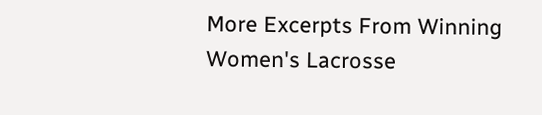More Excerpts From Winning Women's Lacrosse